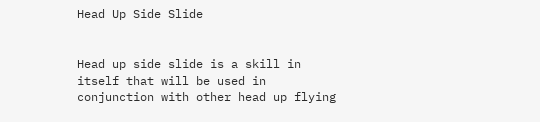Head Up Side Slide


Head up side slide is a skill in itself that will be used in conjunction with other head up flying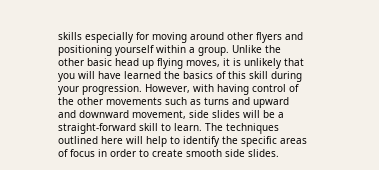skills especially for moving around other flyers and positioning yourself within a group. Unlike the other basic head up flying moves, it is unlikely that you will have learned the basics of this skill during your progression. However, with having control of the other movements such as turns and upward and downward movement, side slides will be a straight-forward skill to learn. The techniques outlined here will help to identify the specific areas of focus in order to create smooth side slides.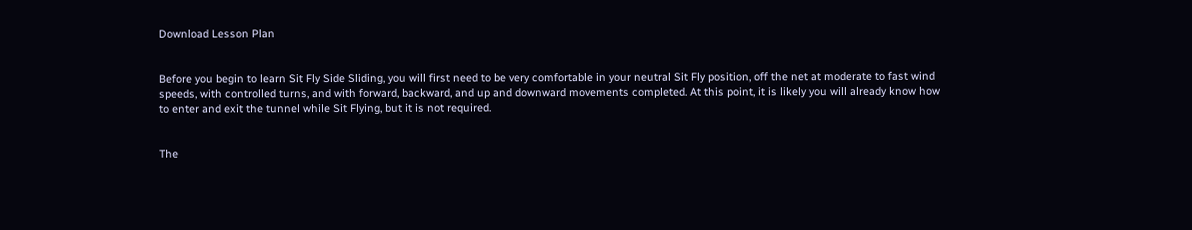Download Lesson Plan


Before you begin to learn Sit Fly Side Sliding, you will first need to be very comfortable in your neutral Sit Fly position, off the net at moderate to fast wind speeds, with controlled turns, and with forward, backward, and up and downward movements completed. At this point, it is likely you will already know how to enter and exit the tunnel while Sit Flying, but it is not required.


The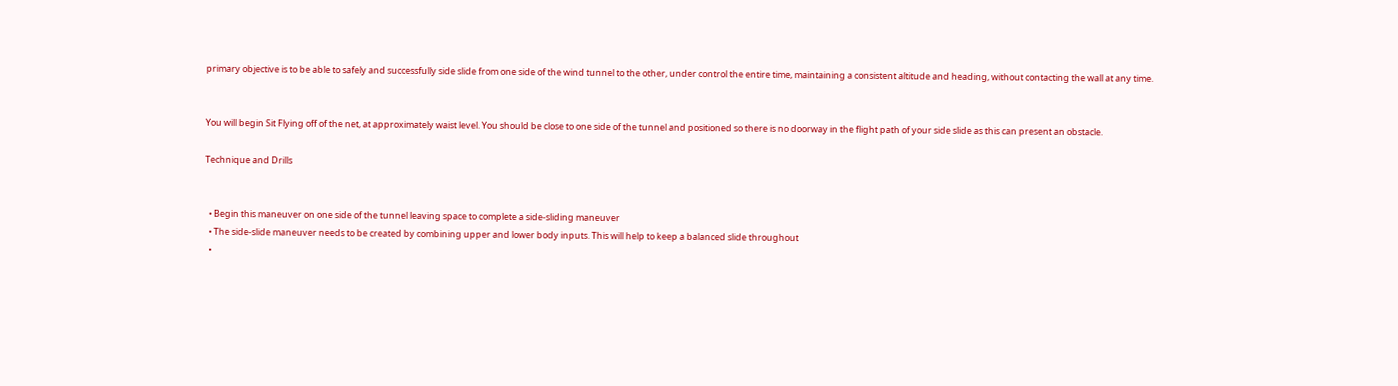primary objective is to be able to safely and successfully side slide from one side of the wind tunnel to the other, under control the entire time, maintaining a consistent altitude and heading, without contacting the wall at any time.


You will begin Sit Flying off of the net, at approximately waist level. You should be close to one side of the tunnel and positioned so there is no doorway in the flight path of your side slide as this can present an obstacle.

Technique and Drills


  • Begin this maneuver on one side of the tunnel leaving space to complete a side-sliding maneuver
  • The side-slide maneuver needs to be created by combining upper and lower body inputs. This will help to keep a balanced slide throughout
  •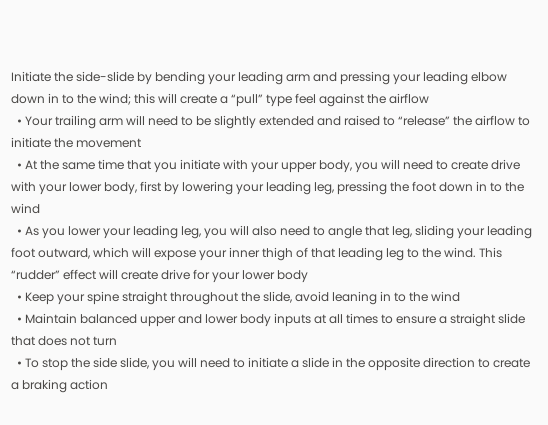Initiate the side-slide by bending your leading arm and pressing your leading elbow down in to the wind; this will create a “pull” type feel against the airflow
  • Your trailing arm will need to be slightly extended and raised to “release” the airflow to initiate the movement
  • At the same time that you initiate with your upper body, you will need to create drive with your lower body, first by lowering your leading leg, pressing the foot down in to the wind
  • As you lower your leading leg, you will also need to angle that leg, sliding your leading foot outward, which will expose your inner thigh of that leading leg to the wind. This “rudder” effect will create drive for your lower body
  • Keep your spine straight throughout the slide, avoid leaning in to the wind
  • Maintain balanced upper and lower body inputs at all times to ensure a straight slide that does not turn
  • To stop the side slide, you will need to initiate a slide in the opposite direction to create a braking action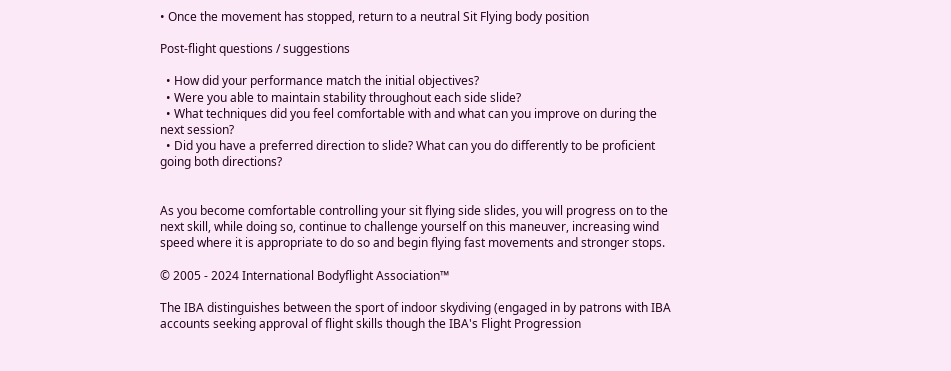• Once the movement has stopped, return to a neutral Sit Flying body position

Post-flight questions / suggestions

  • How did your performance match the initial objectives?
  • Were you able to maintain stability throughout each side slide?
  • What techniques did you feel comfortable with and what can you improve on during the next session?
  • Did you have a preferred direction to slide? What can you do differently to be proficient going both directions?


As you become comfortable controlling your sit flying side slides, you will progress on to the next skill, while doing so, continue to challenge yourself on this maneuver, increasing wind speed where it is appropriate to do so and begin flying fast movements and stronger stops.

© 2005 - 2024 International Bodyflight Association™

The IBA distinguishes between the sport of indoor skydiving (engaged in by patrons with IBA accounts seeking approval of flight skills though the IBA's Flight Progression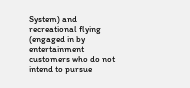System) and recreational flying (engaged in by entertainment customers who do not intend to pursue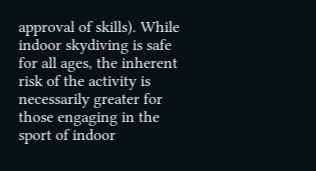approval of skills). While indoor skydiving is safe for all ages, the inherent risk of the activity is necessarily greater for those engaging in the sport of indoor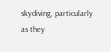skydiving, particularly as they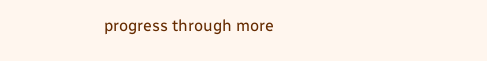progress through more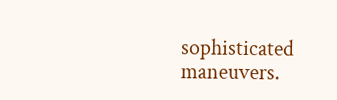sophisticated maneuvers.